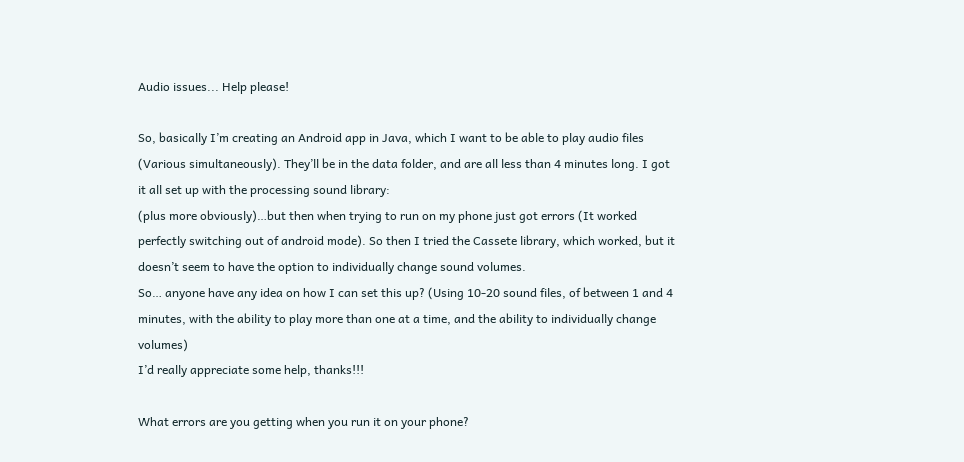Audio issues... Help please!

So, basically I’m creating an Android app in Java, which I want to be able to play audio files (Various simultaneously). They’ll be in the data folder, and are all less than 4 minutes long. I got it all set up with the processing sound library:
(plus more obviously)…but then when trying to run on my phone just got errors (It worked perfectly switching out of android mode). So then I tried the Cassete library, which worked, but it doesn’t seem to have the option to individually change sound volumes.
So… anyone have any idea on how I can set this up? (Using 10-20 sound files, of between 1 and 4 minutes, with the ability to play more than one at a time, and the ability to individually change volumes)
I’d really appreciate some help, thanks!!!

What errors are you getting when you run it on your phone?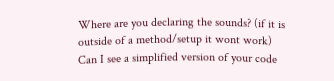Where are you declaring the sounds? (if it is outside of a method/setup it wont work)
Can I see a simplified version of your code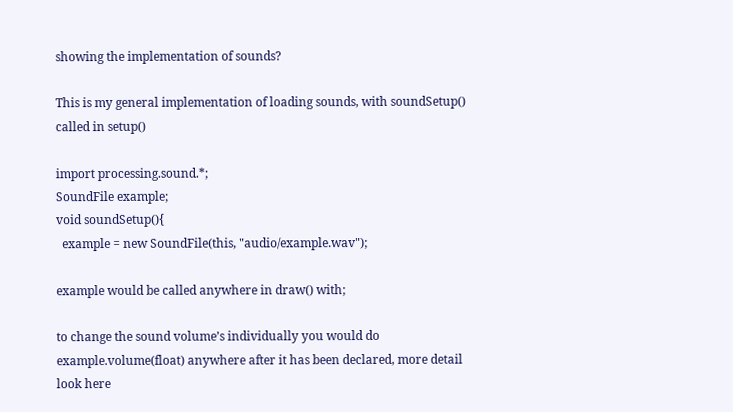showing the implementation of sounds?

This is my general implementation of loading sounds, with soundSetup() called in setup()

import processing.sound.*;
SoundFile example;
void soundSetup(){
  example = new SoundFile(this, "audio/example.wav");

example would be called anywhere in draw() with;

to change the sound volume’s individually you would do example.volume(float) anywhere after it has been declared, more detail look here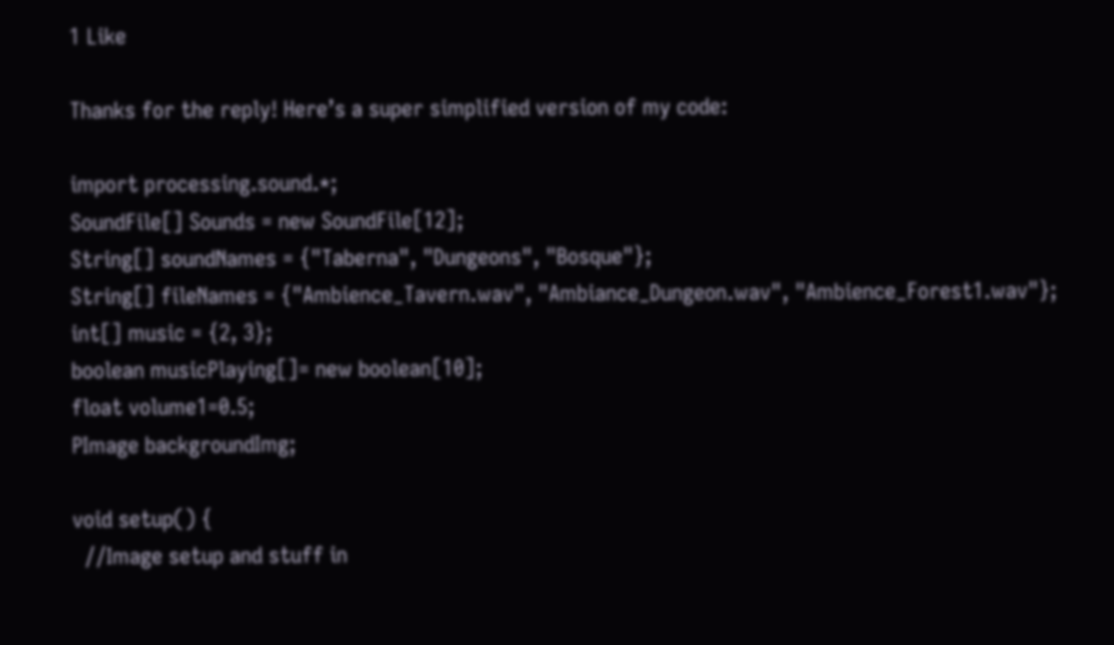1 Like

Thanks for the reply! Here’s a super simplified version of my code:

import processing.sound.*;
SoundFile[] Sounds = new SoundFile[12];
String[] soundNames = {"Taberna", "Dungeons", "Bosque"};
String[] fileNames = {"Ambience_Tavern.wav", "Ambiance_Dungeon.wav", "Ambience_Forest1.wav"};
int[] music = {2, 3};
boolean musicPlaying[]= new boolean[10];
float volume1=0.5;
PImage backgroundImg;

void setup() {
  //Image setup and stuff in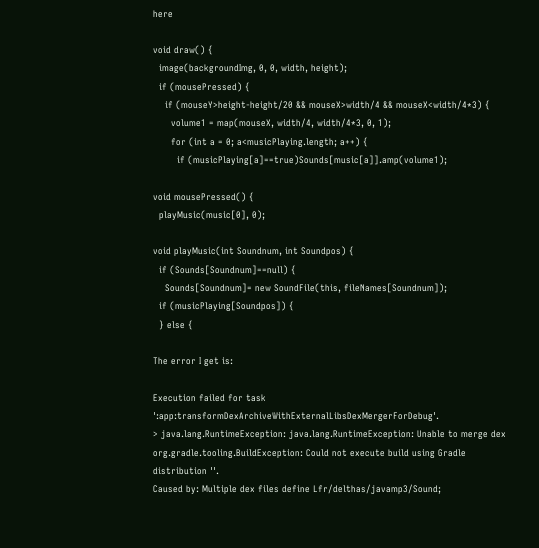here

void draw() {
  image(backgroundImg, 0, 0, width, height);
  if (mousePressed) {
    if (mouseY>height-height/20 && mouseX>width/4 && mouseX<width/4*3) {
      volume1 = map(mouseX, width/4, width/4*3, 0, 1);
      for (int a = 0; a<musicPlaying.length; a++) {
        if (musicPlaying[a]==true)Sounds[music[a]].amp(volume1);

void mousePressed() {
  playMusic(music[0], 0);

void playMusic(int Soundnum, int Soundpos) {
  if (Sounds[Soundnum]==null) {
    Sounds[Soundnum]= new SoundFile(this, fileNames[Soundnum]);
  if (musicPlaying[Soundpos]) {
  } else {

The error I get is:

Execution failed for task ':app:transformDexArchiveWithExternalLibsDexMergerForDebug'.
> java.lang.RuntimeException: java.lang.RuntimeException: Unable to merge dex
org.gradle.tooling.BuildException: Could not execute build using Gradle distribution ''.
Caused by: Multiple dex files define Lfr/delthas/javamp3/Sound;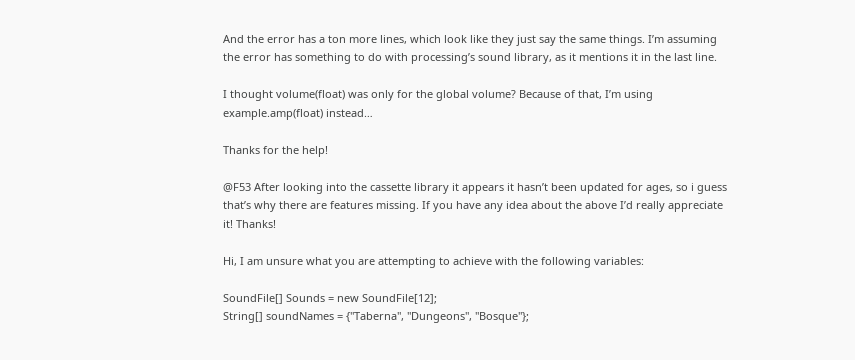And the error has a ton more lines, which look like they just say the same things. I’m assuming the error has something to do with processing’s sound library, as it mentions it in the last line.

I thought volume(float) was only for the global volume? Because of that, I’m using example.amp(float) instead…

Thanks for the help!

@F53 After looking into the cassette library it appears it hasn’t been updated for ages, so i guess that’s why there are features missing. If you have any idea about the above I’d really appreciate it! Thanks!

Hi, I am unsure what you are attempting to achieve with the following variables:

SoundFile[] Sounds = new SoundFile[12];
String[] soundNames = {"Taberna", "Dungeons", "Bosque"};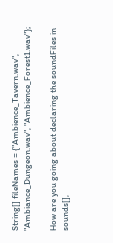String[] fileNames = {"Ambience_Tavern.wav", "Ambiance_Dungeon.wav", "Ambience_Forest1.wav"};

How are you going about declaring the soundFiles in sounds[],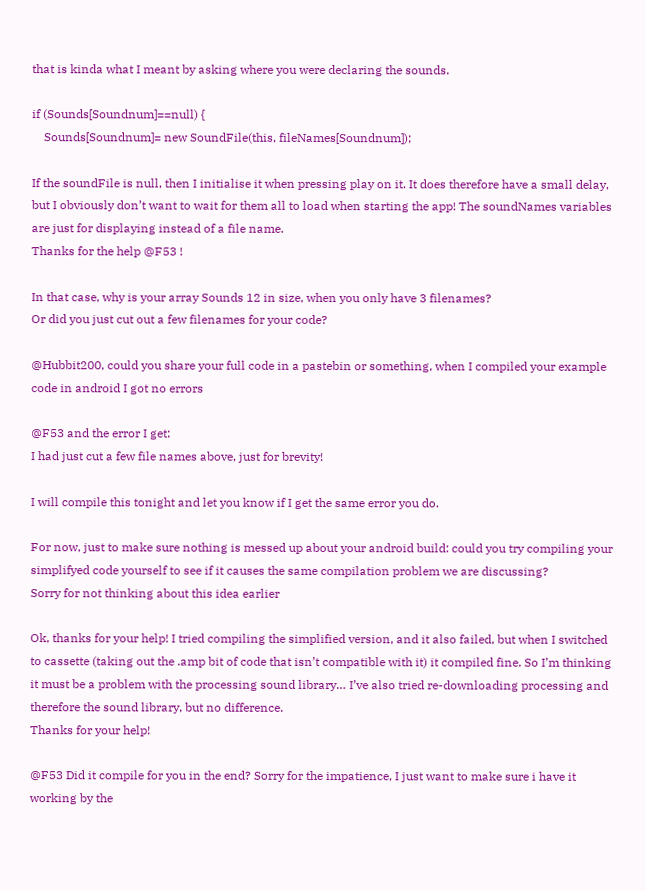that is kinda what I meant by asking where you were declaring the sounds.

if (Sounds[Soundnum]==null) {
    Sounds[Soundnum]= new SoundFile(this, fileNames[Soundnum]);

If the soundFile is null, then I initialise it when pressing play on it. It does therefore have a small delay, but I obviously don’t want to wait for them all to load when starting the app! The soundNames variables are just for displaying instead of a file name.
Thanks for the help @F53 !

In that case, why is your array Sounds 12 in size, when you only have 3 filenames?
Or did you just cut out a few filenames for your code?

@Hubbit200, could you share your full code in a pastebin or something, when I compiled your example code in android I got no errors

@F53 and the error I get:
I had just cut a few file names above, just for brevity!

I will compile this tonight and let you know if I get the same error you do.

For now, just to make sure nothing is messed up about your android build: could you try compiling your simplifyed code yourself to see if it causes the same compilation problem we are discussing?
Sorry for not thinking about this idea earlier

Ok, thanks for your help! I tried compiling the simplified version, and it also failed, but when I switched to cassette (taking out the .amp bit of code that isn’t compatible with it) it compiled fine. So I’m thinking it must be a problem with the processing sound library… I’ve also tried re-downloading processing and therefore the sound library, but no difference.
Thanks for your help!

@F53 Did it compile for you in the end? Sorry for the impatience, I just want to make sure i have it working by the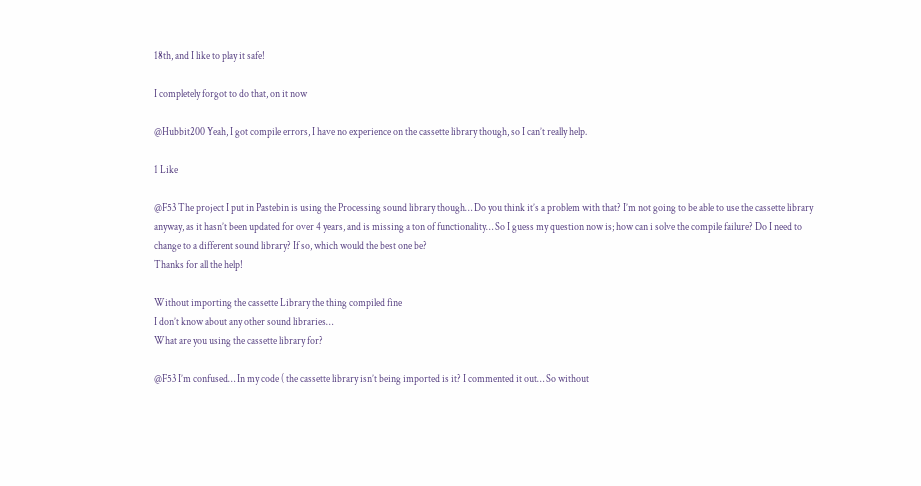18th, and I like to play it safe!

I completely forgot to do that, on it now

@Hubbit200 Yeah, I got compile errors, I have no experience on the cassette library though, so I can’t really help.

1 Like

@F53 The project I put in Pastebin is using the Processing sound library though… Do you think it’s a problem with that? I’m not going to be able to use the cassette library anyway, as it hasn’t been updated for over 4 years, and is missing a ton of functionality… So I guess my question now is; how can i solve the compile failure? Do I need to change to a different sound library? If so, which would the best one be?
Thanks for all the help!

Without importing the cassette Library the thing compiled fine
I don’t know about any other sound libraries…
What are you using the cassette library for?

@F53 I’m confused… In my code ( the cassette library isn’t being imported is it? I commented it out… So without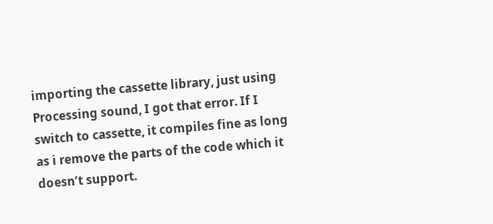importing the cassette library, just using Processing sound, I got that error. If I switch to cassette, it compiles fine as long as i remove the parts of the code which it doesn’t support.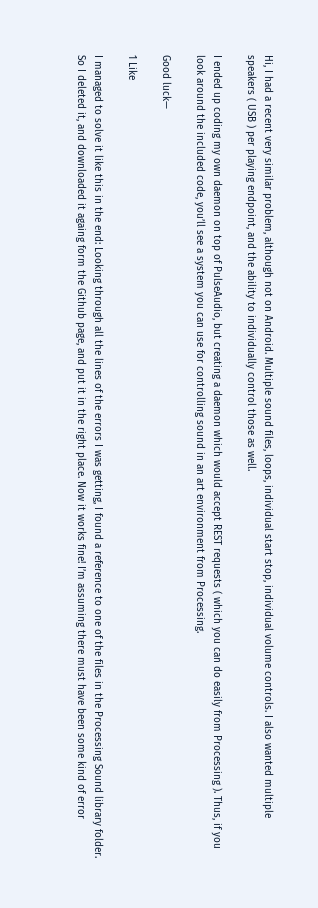Hi, I had a recent very similar problem, although not on Android. Multiple sound files, loops, individual start stop, individual volume controls. I also wanted multiple speakers ( USB ) per playing endpoint, and the ability to individually control those as well.

I ended up coding my own daemon on top of PulseAudio, but creating a daemon which would accept REST requests ( which you can do easily from Processing ). Thus, if you look around the included code, you’ll see a system you can use for controlling sound in an art environment from Processing.

Good luck—

1 Like

I managed to solve it like this in the end: Looking through all the lines of the errors I was getting, I found a reference to one of the files in the Processing Sound library folder. So I deleted it, and downloaded it againg form the Github page, and put it in the right place. Now it works fine! I’m assuming there must have been some kind of error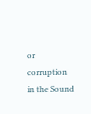or corruption in the Sound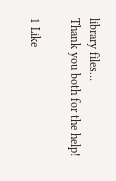library files…
Thank you both for the help!

1 Like